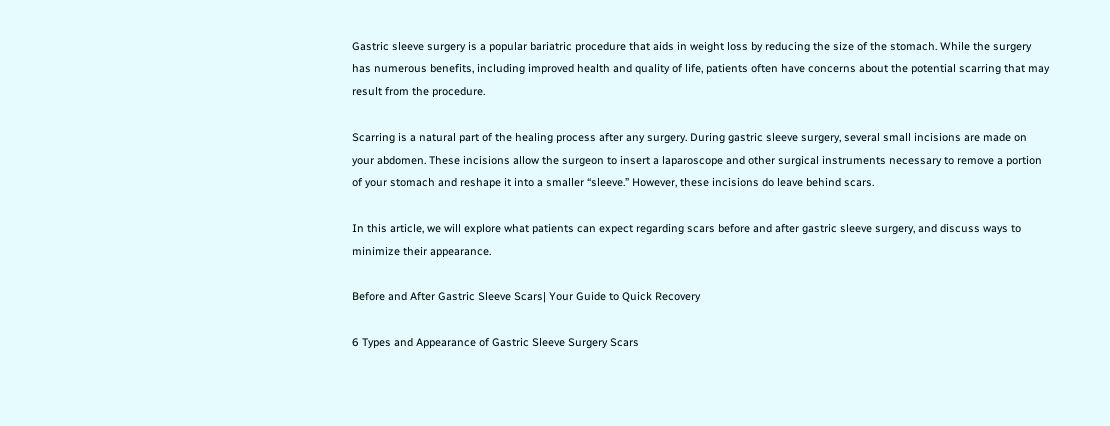Gastric sleeve surgery is a popular bariatric procedure that aids in weight loss by reducing the size of the stomach. While the surgery has numerous benefits, including improved health and quality of life, patients often have concerns about the potential scarring that may result from the procedure.

Scarring is a natural part of the healing process after any surgery. During gastric sleeve surgery, several small incisions are made on your abdomen. These incisions allow the surgeon to insert a laparoscope and other surgical instruments necessary to remove a portion of your stomach and reshape it into a smaller “sleeve.” However, these incisions do leave behind scars.

In this article, we will explore what patients can expect regarding scars before and after gastric sleeve surgery, and discuss ways to minimize their appearance.

Before and After Gastric Sleeve Scars| Your Guide to Quick Recovery

6 Types and Appearance of Gastric Sleeve Surgery Scars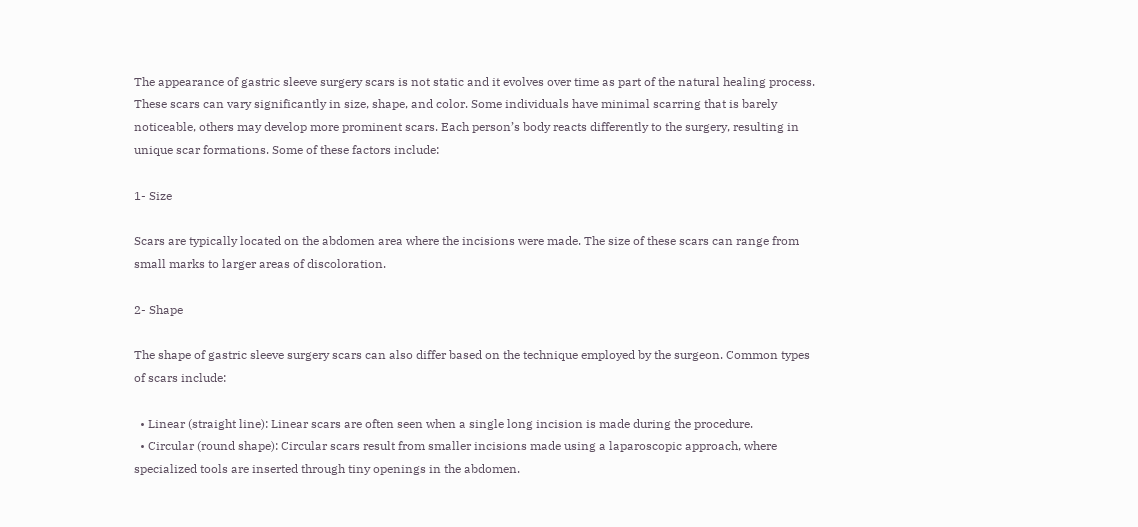The appearance of gastric sleeve surgery scars is not static and it evolves over time as part of the natural healing process. These scars can vary significantly in size, shape, and color. Some individuals have minimal scarring that is barely noticeable, others may develop more prominent scars. Each person’s body reacts differently to the surgery, resulting in unique scar formations. Some of these factors include:

1- Size

Scars are typically located on the abdomen area where the incisions were made. The size of these scars can range from small marks to larger areas of discoloration.

2- Shape

The shape of gastric sleeve surgery scars can also differ based on the technique employed by the surgeon. Common types of scars include:

  • Linear (straight line): Linear scars are often seen when a single long incision is made during the procedure.
  • Circular (round shape): Circular scars result from smaller incisions made using a laparoscopic approach, where specialized tools are inserted through tiny openings in the abdomen.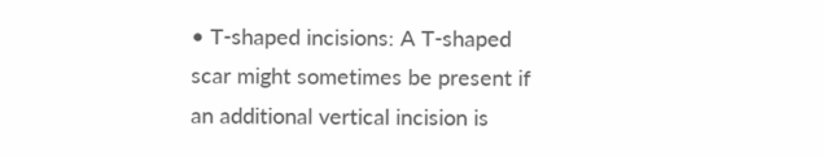• T-shaped incisions: A T-shaped scar might sometimes be present if an additional vertical incision is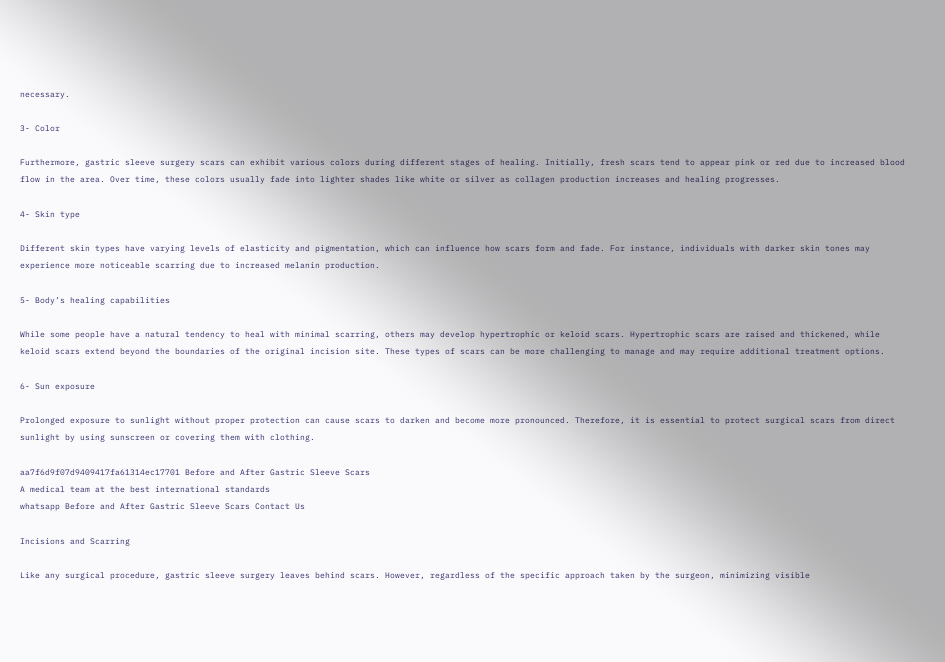necessary.

3- Color

Furthermore, gastric sleeve surgery scars can exhibit various colors during different stages of healing. Initially, fresh scars tend to appear pink or red due to increased blood flow in the area. Over time, these colors usually fade into lighter shades like white or silver as collagen production increases and healing progresses.

4- Skin type

Different skin types have varying levels of elasticity and pigmentation, which can influence how scars form and fade. For instance, individuals with darker skin tones may experience more noticeable scarring due to increased melanin production.

5- Body’s healing capabilities

While some people have a natural tendency to heal with minimal scarring, others may develop hypertrophic or keloid scars. Hypertrophic scars are raised and thickened, while keloid scars extend beyond the boundaries of the original incision site. These types of scars can be more challenging to manage and may require additional treatment options.

6- Sun exposure

Prolonged exposure to sunlight without proper protection can cause scars to darken and become more pronounced. Therefore, it is essential to protect surgical scars from direct sunlight by using sunscreen or covering them with clothing.

aa7f6d9f07d9409417fa61314ec17701 Before and After Gastric Sleeve Scars
A medical team at the best international standards
whatsapp Before and After Gastric Sleeve Scars Contact Us

Incisions and Scarring

Like any surgical procedure, gastric sleeve surgery leaves behind scars. However, regardless of the specific approach taken by the surgeon, minimizing visible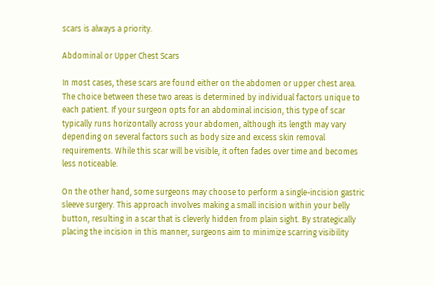scars is always a priority.

Abdominal or Upper Chest Scars

In most cases, these scars are found either on the abdomen or upper chest area. The choice between these two areas is determined by individual factors unique to each patient. If your surgeon opts for an abdominal incision, this type of scar typically runs horizontally across your abdomen, although its length may vary depending on several factors such as body size and excess skin removal requirements. While this scar will be visible, it often fades over time and becomes less noticeable.

On the other hand, some surgeons may choose to perform a single-incision gastric sleeve surgery. This approach involves making a small incision within your belly button, resulting in a scar that is cleverly hidden from plain sight. By strategically placing the incision in this manner, surgeons aim to minimize scarring visibility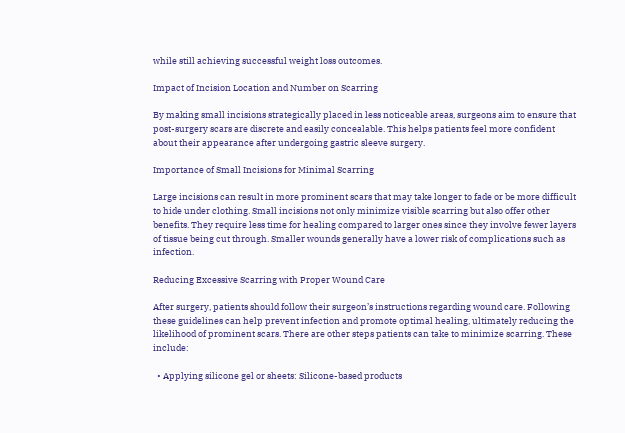while still achieving successful weight loss outcomes.

Impact of Incision Location and Number on Scarring

By making small incisions strategically placed in less noticeable areas, surgeons aim to ensure that post-surgery scars are discrete and easily concealable. This helps patients feel more confident about their appearance after undergoing gastric sleeve surgery.

Importance of Small Incisions for Minimal Scarring

Large incisions can result in more prominent scars that may take longer to fade or be more difficult to hide under clothing. Small incisions not only minimize visible scarring but also offer other benefits. They require less time for healing compared to larger ones since they involve fewer layers of tissue being cut through. Smaller wounds generally have a lower risk of complications such as infection.

Reducing Excessive Scarring with Proper Wound Care

After surgery, patients should follow their surgeon’s instructions regarding wound care. Following these guidelines can help prevent infection and promote optimal healing, ultimately reducing the likelihood of prominent scars. There are other steps patients can take to minimize scarring. These include:

  • Applying silicone gel or sheets: Silicone-based products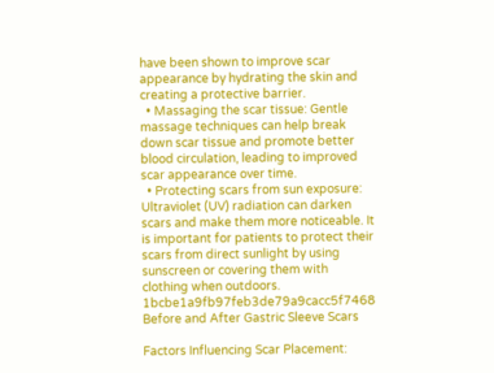have been shown to improve scar appearance by hydrating the skin and creating a protective barrier.
  • Massaging the scar tissue: Gentle massage techniques can help break down scar tissue and promote better blood circulation, leading to improved scar appearance over time.
  • Protecting scars from sun exposure: Ultraviolet (UV) radiation can darken scars and make them more noticeable. It is important for patients to protect their scars from direct sunlight by using sunscreen or covering them with clothing when outdoors.
1bcbe1a9fb97feb3de79a9cacc5f7468 Before and After Gastric Sleeve Scars

Factors Influencing Scar Placement: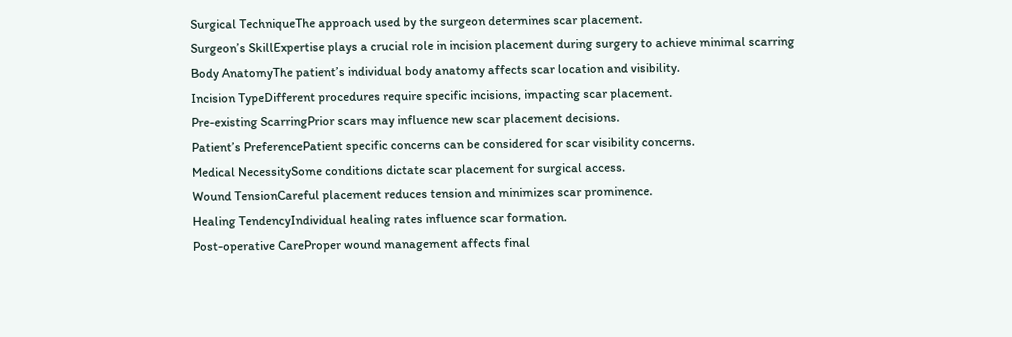Surgical TechniqueThe approach used by the surgeon determines scar placement.
Surgeon’s SkillExpertise plays a crucial role in incision placement during surgery to achieve minimal scarring
Body AnatomyThe patient’s individual body anatomy affects scar location and visibility.
Incision TypeDifferent procedures require specific incisions, impacting scar placement.
Pre-existing ScarringPrior scars may influence new scar placement decisions.
Patient’s PreferencePatient specific concerns can be considered for scar visibility concerns.
Medical NecessitySome conditions dictate scar placement for surgical access.
Wound TensionCareful placement reduces tension and minimizes scar prominence.
Healing TendencyIndividual healing rates influence scar formation.
Post-operative CareProper wound management affects final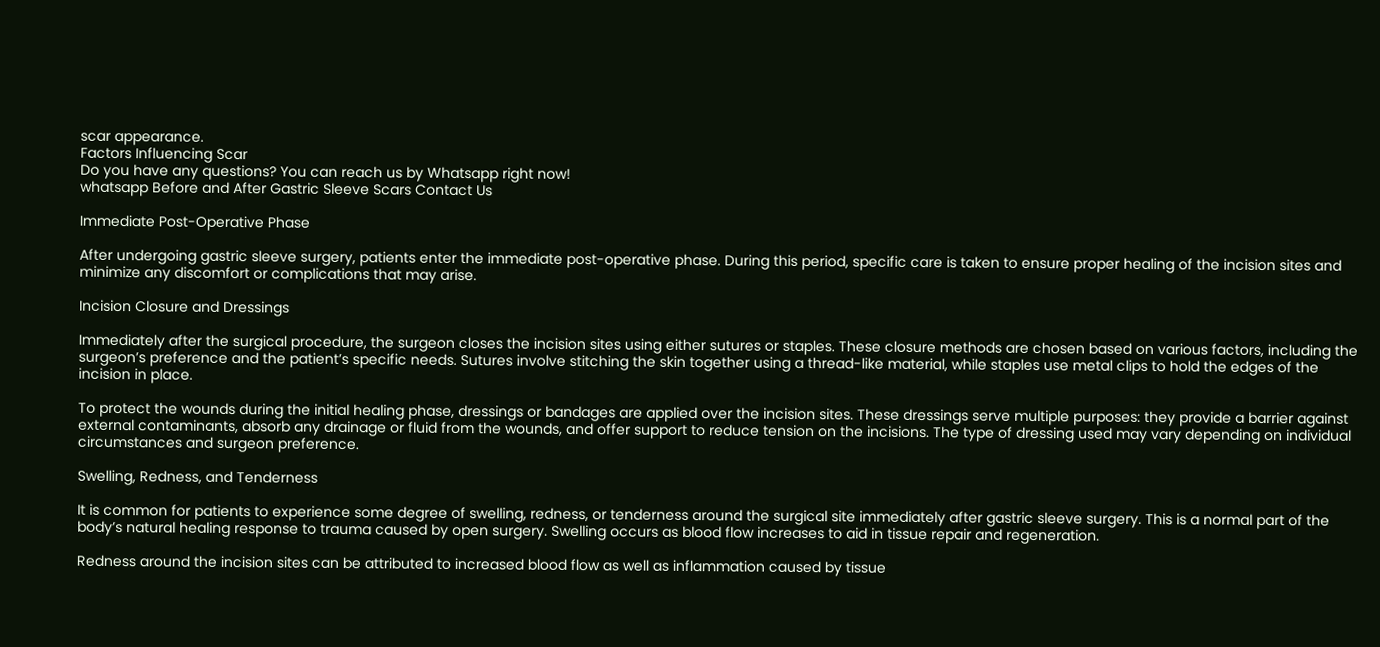scar appearance.
Factors Influencing Scar
Do you have any questions? You can reach us by Whatsapp right now!
whatsapp Before and After Gastric Sleeve Scars Contact Us

Immediate Post-Operative Phase

After undergoing gastric sleeve surgery, patients enter the immediate post-operative phase. During this period, specific care is taken to ensure proper healing of the incision sites and minimize any discomfort or complications that may arise.

Incision Closure and Dressings

Immediately after the surgical procedure, the surgeon closes the incision sites using either sutures or staples. These closure methods are chosen based on various factors, including the surgeon’s preference and the patient’s specific needs. Sutures involve stitching the skin together using a thread-like material, while staples use metal clips to hold the edges of the incision in place.

To protect the wounds during the initial healing phase, dressings or bandages are applied over the incision sites. These dressings serve multiple purposes: they provide a barrier against external contaminants, absorb any drainage or fluid from the wounds, and offer support to reduce tension on the incisions. The type of dressing used may vary depending on individual circumstances and surgeon preference.

Swelling, Redness, and Tenderness

It is common for patients to experience some degree of swelling, redness, or tenderness around the surgical site immediately after gastric sleeve surgery. This is a normal part of the body’s natural healing response to trauma caused by open surgery. Swelling occurs as blood flow increases to aid in tissue repair and regeneration.

Redness around the incision sites can be attributed to increased blood flow as well as inflammation caused by tissue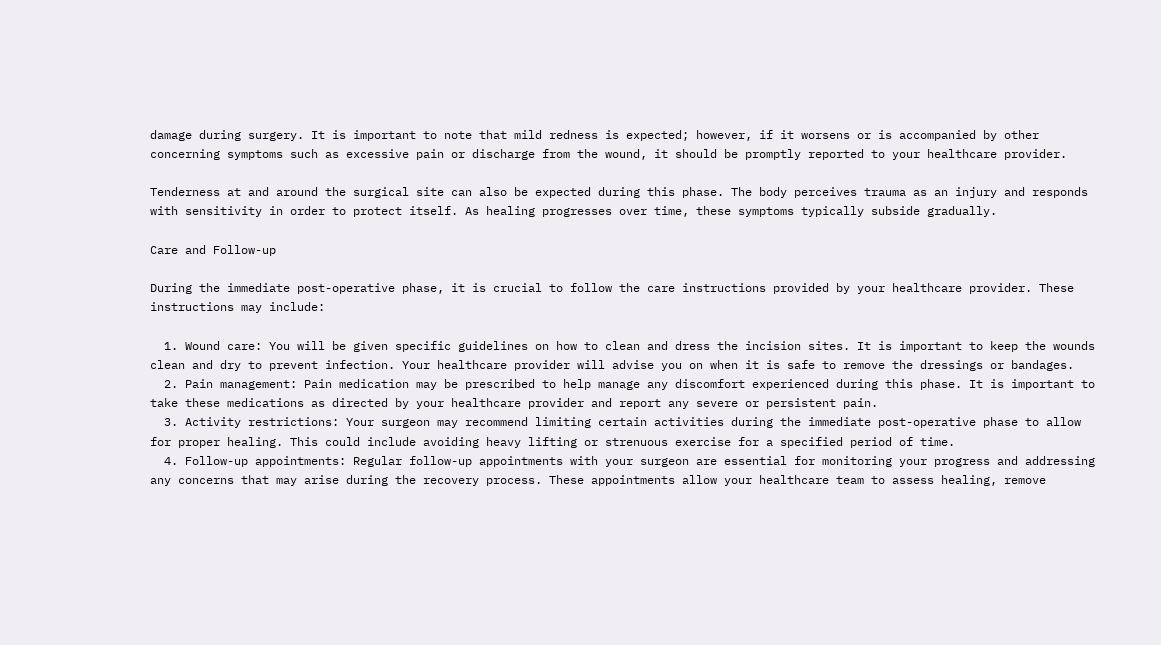damage during surgery. It is important to note that mild redness is expected; however, if it worsens or is accompanied by other concerning symptoms such as excessive pain or discharge from the wound, it should be promptly reported to your healthcare provider.

Tenderness at and around the surgical site can also be expected during this phase. The body perceives trauma as an injury and responds with sensitivity in order to protect itself. As healing progresses over time, these symptoms typically subside gradually.

Care and Follow-up

During the immediate post-operative phase, it is crucial to follow the care instructions provided by your healthcare provider. These instructions may include:

  1. Wound care: You will be given specific guidelines on how to clean and dress the incision sites. It is important to keep the wounds clean and dry to prevent infection. Your healthcare provider will advise you on when it is safe to remove the dressings or bandages.
  2. Pain management: Pain medication may be prescribed to help manage any discomfort experienced during this phase. It is important to take these medications as directed by your healthcare provider and report any severe or persistent pain.
  3. Activity restrictions: Your surgeon may recommend limiting certain activities during the immediate post-operative phase to allow for proper healing. This could include avoiding heavy lifting or strenuous exercise for a specified period of time.
  4. Follow-up appointments: Regular follow-up appointments with your surgeon are essential for monitoring your progress and addressing any concerns that may arise during the recovery process. These appointments allow your healthcare team to assess healing, remove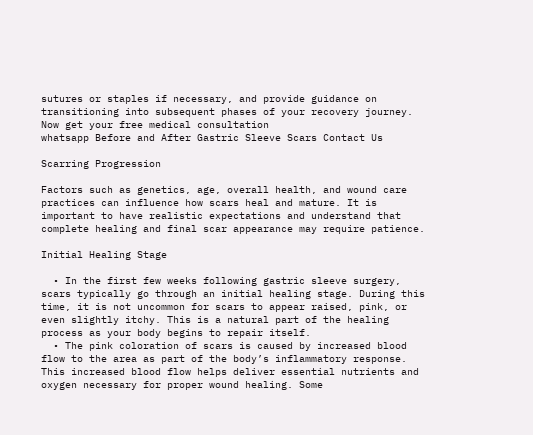sutures or staples if necessary, and provide guidance on transitioning into subsequent phases of your recovery journey.
Now get your free medical consultation
whatsapp Before and After Gastric Sleeve Scars Contact Us

Scarring Progression

Factors such as genetics, age, overall health, and wound care practices can influence how scars heal and mature. It is important to have realistic expectations and understand that complete healing and final scar appearance may require patience.

Initial Healing Stage

  • In the first few weeks following gastric sleeve surgery, scars typically go through an initial healing stage. During this time, it is not uncommon for scars to appear raised, pink, or even slightly itchy. This is a natural part of the healing process as your body begins to repair itself.
  • The pink coloration of scars is caused by increased blood flow to the area as part of the body’s inflammatory response. This increased blood flow helps deliver essential nutrients and oxygen necessary for proper wound healing. Some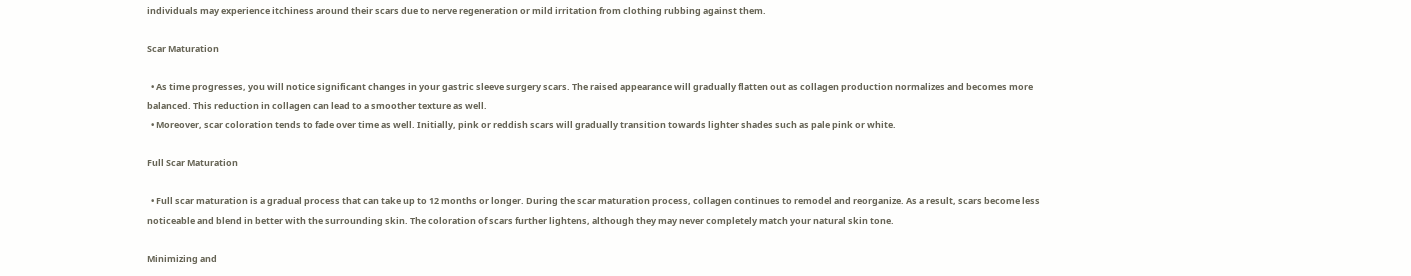individuals may experience itchiness around their scars due to nerve regeneration or mild irritation from clothing rubbing against them.

Scar Maturation

  • As time progresses, you will notice significant changes in your gastric sleeve surgery scars. The raised appearance will gradually flatten out as collagen production normalizes and becomes more balanced. This reduction in collagen can lead to a smoother texture as well.
  • Moreover, scar coloration tends to fade over time as well. Initially, pink or reddish scars will gradually transition towards lighter shades such as pale pink or white.

Full Scar Maturation

  • Full scar maturation is a gradual process that can take up to 12 months or longer. During the scar maturation process, collagen continues to remodel and reorganize. As a result, scars become less noticeable and blend in better with the surrounding skin. The coloration of scars further lightens, although they may never completely match your natural skin tone.

Minimizing and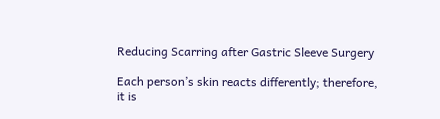Reducing Scarring after Gastric Sleeve Surgery

Each person’s skin reacts differently; therefore, it is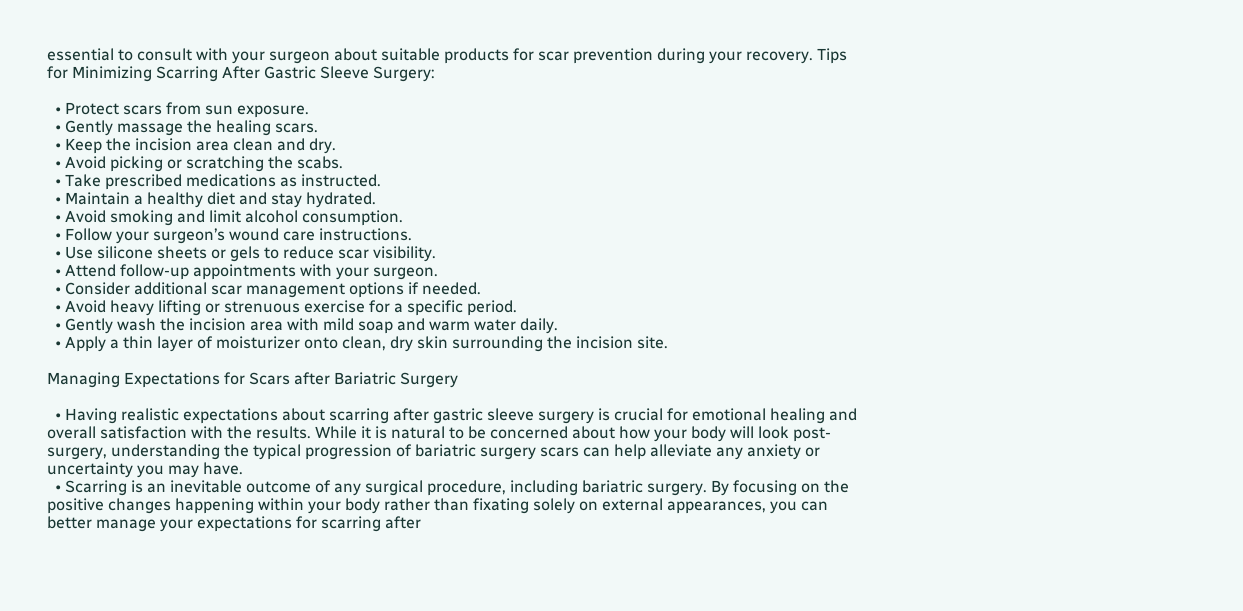essential to consult with your surgeon about suitable products for scar prevention during your recovery. Tips for Minimizing Scarring After Gastric Sleeve Surgery:

  • Protect scars from sun exposure.
  • Gently massage the healing scars.
  • Keep the incision area clean and dry.
  • Avoid picking or scratching the scabs.
  • Take prescribed medications as instructed.
  • Maintain a healthy diet and stay hydrated.
  • Avoid smoking and limit alcohol consumption.
  • Follow your surgeon’s wound care instructions.
  • Use silicone sheets or gels to reduce scar visibility.
  • Attend follow-up appointments with your surgeon.
  • Consider additional scar management options if needed.
  • Avoid heavy lifting or strenuous exercise for a specific period.
  • Gently wash the incision area with mild soap and warm water daily.
  • Apply a thin layer of moisturizer onto clean, dry skin surrounding the incision site.

Managing Expectations for Scars after Bariatric Surgery

  • Having realistic expectations about scarring after gastric sleeve surgery is crucial for emotional healing and overall satisfaction with the results. While it is natural to be concerned about how your body will look post-surgery, understanding the typical progression of bariatric surgery scars can help alleviate any anxiety or uncertainty you may have.
  • Scarring is an inevitable outcome of any surgical procedure, including bariatric surgery. By focusing on the positive changes happening within your body rather than fixating solely on external appearances, you can better manage your expectations for scarring after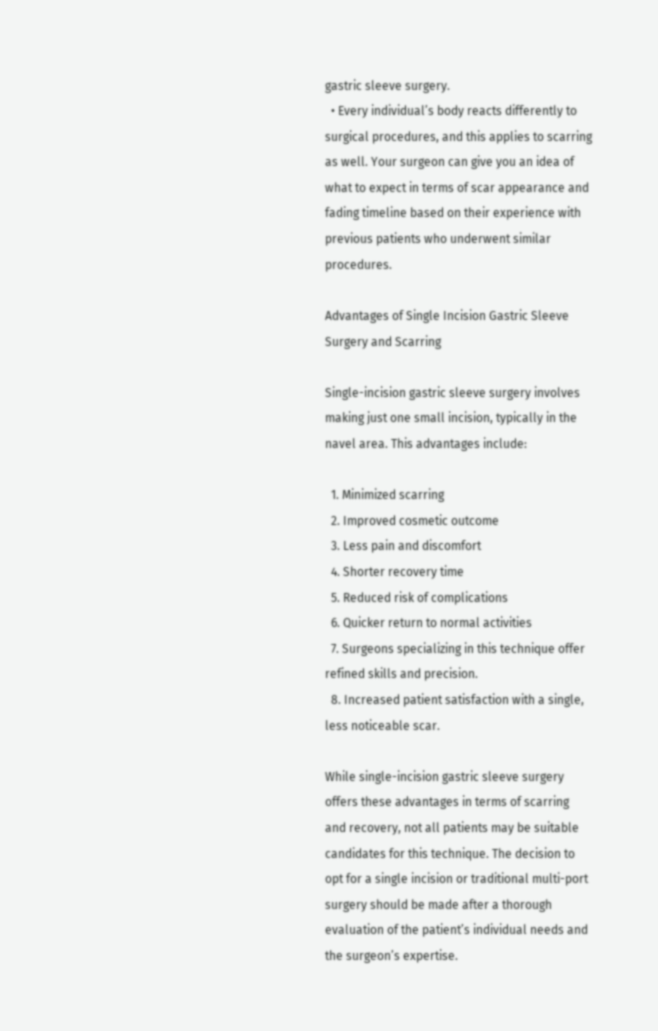gastric sleeve surgery.
  • Every individual’s body reacts differently to surgical procedures, and this applies to scarring as well. Your surgeon can give you an idea of what to expect in terms of scar appearance and fading timeline based on their experience with previous patients who underwent similar procedures.

Advantages of Single Incision Gastric Sleeve Surgery and Scarring

Single-incision gastric sleeve surgery involves making just one small incision, typically in the navel area. This advantages include:

  1. Minimized scarring
  2. Improved cosmetic outcome
  3. Less pain and discomfort
  4. Shorter recovery time
  5. Reduced risk of complications
  6. Quicker return to normal activities
  7. Surgeons specializing in this technique offer refined skills and precision.
  8. Increased patient satisfaction with a single, less noticeable scar.

While single-incision gastric sleeve surgery offers these advantages in terms of scarring and recovery, not all patients may be suitable candidates for this technique. The decision to opt for a single incision or traditional multi-port surgery should be made after a thorough evaluation of the patient’s individual needs and the surgeon’s expertise.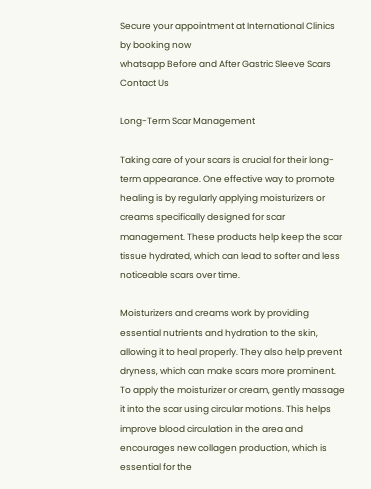Secure your appointment at International Clinics by booking now
whatsapp Before and After Gastric Sleeve Scars Contact Us

Long-Term Scar Management

Taking care of your scars is crucial for their long-term appearance. One effective way to promote healing is by regularly applying moisturizers or creams specifically designed for scar management. These products help keep the scar tissue hydrated, which can lead to softer and less noticeable scars over time.

Moisturizers and creams work by providing essential nutrients and hydration to the skin, allowing it to heal properly. They also help prevent dryness, which can make scars more prominent. To apply the moisturizer or cream, gently massage it into the scar using circular motions. This helps improve blood circulation in the area and encourages new collagen production, which is essential for the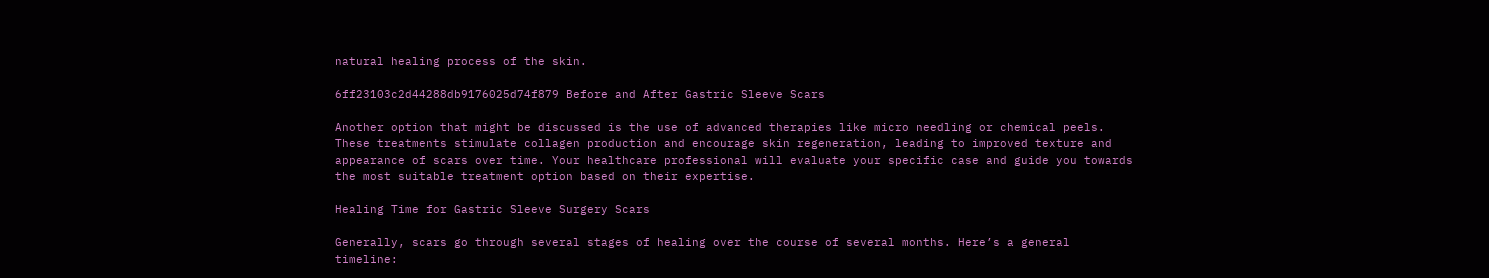natural healing process of the skin.

6ff23103c2d44288db9176025d74f879 Before and After Gastric Sleeve Scars

Another option that might be discussed is the use of advanced therapies like micro needling or chemical peels. These treatments stimulate collagen production and encourage skin regeneration, leading to improved texture and appearance of scars over time. Your healthcare professional will evaluate your specific case and guide you towards the most suitable treatment option based on their expertise.

Healing Time for Gastric Sleeve Surgery Scars

Generally, scars go through several stages of healing over the course of several months. Here’s a general timeline: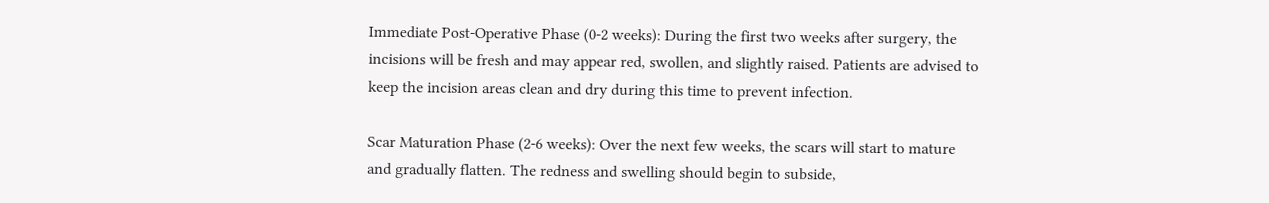Immediate Post-Operative Phase (0-2 weeks): During the first two weeks after surgery, the incisions will be fresh and may appear red, swollen, and slightly raised. Patients are advised to keep the incision areas clean and dry during this time to prevent infection.

Scar Maturation Phase (2-6 weeks): Over the next few weeks, the scars will start to mature and gradually flatten. The redness and swelling should begin to subside,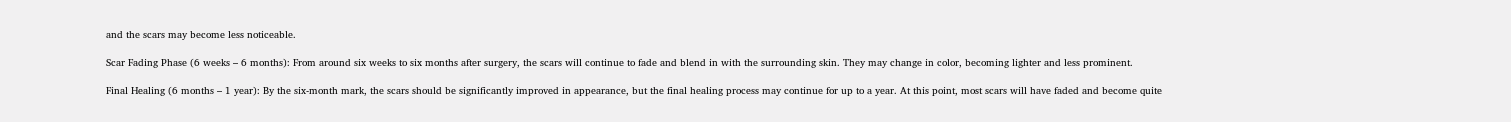and the scars may become less noticeable.

Scar Fading Phase (6 weeks – 6 months): From around six weeks to six months after surgery, the scars will continue to fade and blend in with the surrounding skin. They may change in color, becoming lighter and less prominent.

Final Healing (6 months – 1 year): By the six-month mark, the scars should be significantly improved in appearance, but the final healing process may continue for up to a year. At this point, most scars will have faded and become quite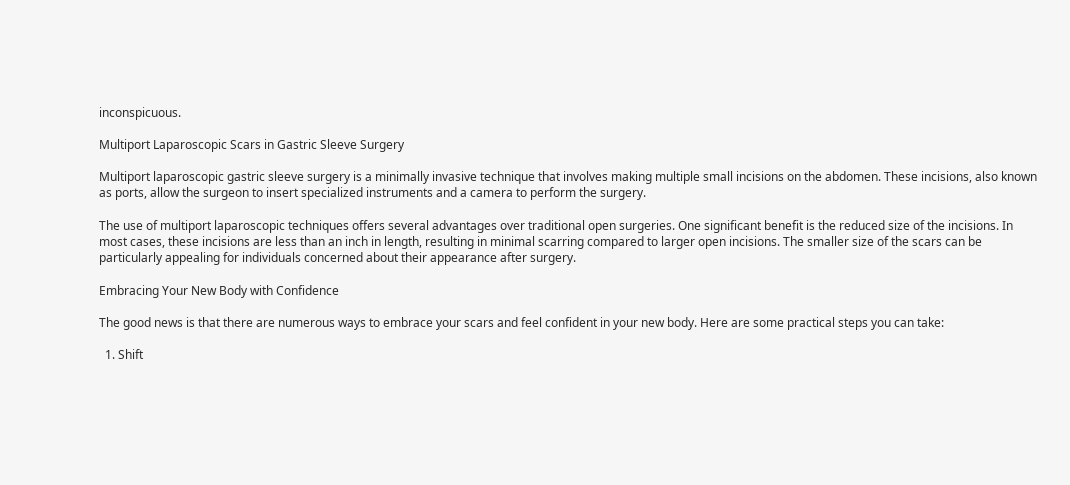inconspicuous.

Multiport Laparoscopic Scars in Gastric Sleeve Surgery

Multiport laparoscopic gastric sleeve surgery is a minimally invasive technique that involves making multiple small incisions on the abdomen. These incisions, also known as ports, allow the surgeon to insert specialized instruments and a camera to perform the surgery.

The use of multiport laparoscopic techniques offers several advantages over traditional open surgeries. One significant benefit is the reduced size of the incisions. In most cases, these incisions are less than an inch in length, resulting in minimal scarring compared to larger open incisions. The smaller size of the scars can be particularly appealing for individuals concerned about their appearance after surgery.

Embracing Your New Body with Confidence

The good news is that there are numerous ways to embrace your scars and feel confident in your new body. Here are some practical steps you can take:

  1. Shift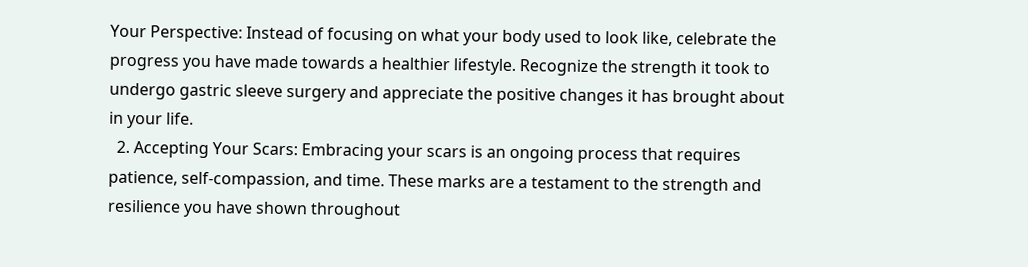Your Perspective: Instead of focusing on what your body used to look like, celebrate the progress you have made towards a healthier lifestyle. Recognize the strength it took to undergo gastric sleeve surgery and appreciate the positive changes it has brought about in your life.
  2. Accepting Your Scars: Embracing your scars is an ongoing process that requires patience, self-compassion, and time. These marks are a testament to the strength and resilience you have shown throughout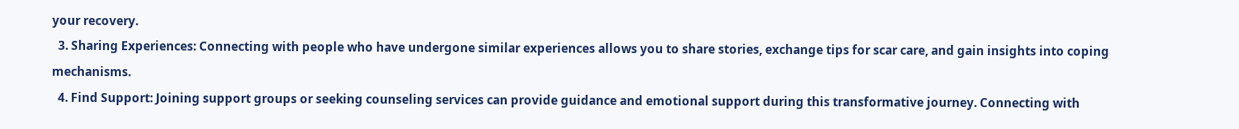your recovery.
  3. Sharing Experiences: Connecting with people who have undergone similar experiences allows you to share stories, exchange tips for scar care, and gain insights into coping mechanisms.
  4. Find Support: Joining support groups or seeking counseling services can provide guidance and emotional support during this transformative journey. Connecting with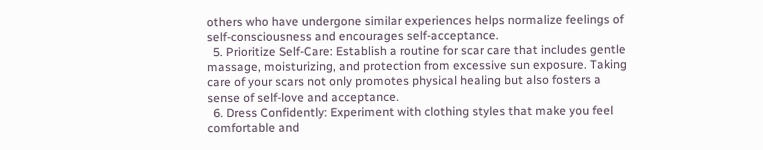others who have undergone similar experiences helps normalize feelings of self-consciousness and encourages self-acceptance.
  5. Prioritize Self-Care: Establish a routine for scar care that includes gentle massage, moisturizing, and protection from excessive sun exposure. Taking care of your scars not only promotes physical healing but also fosters a sense of self-love and acceptance.
  6. Dress Confidently: Experiment with clothing styles that make you feel comfortable and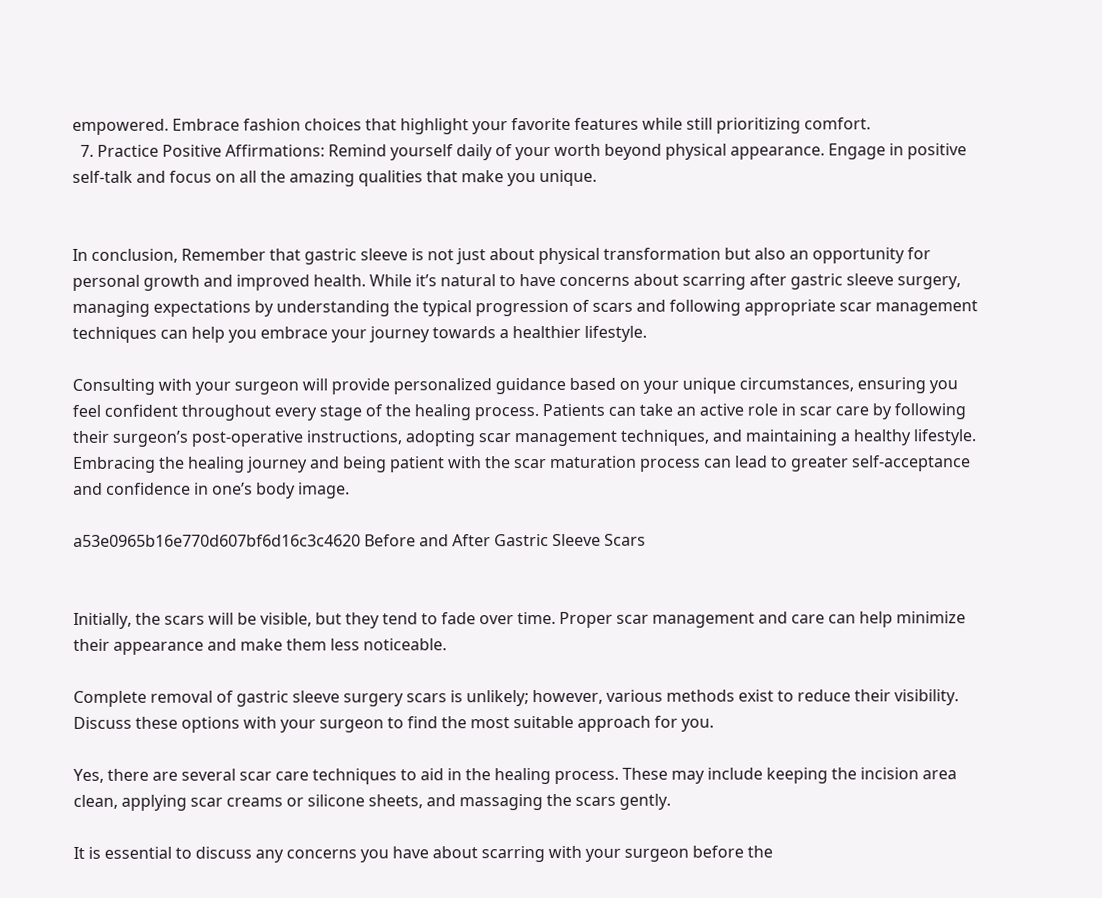empowered. Embrace fashion choices that highlight your favorite features while still prioritizing comfort.
  7. Practice Positive Affirmations: Remind yourself daily of your worth beyond physical appearance. Engage in positive self-talk and focus on all the amazing qualities that make you unique.


In conclusion, Remember that gastric sleeve is not just about physical transformation but also an opportunity for personal growth and improved health. While it’s natural to have concerns about scarring after gastric sleeve surgery, managing expectations by understanding the typical progression of scars and following appropriate scar management techniques can help you embrace your journey towards a healthier lifestyle.

Consulting with your surgeon will provide personalized guidance based on your unique circumstances, ensuring you feel confident throughout every stage of the healing process. Patients can take an active role in scar care by following their surgeon’s post-operative instructions, adopting scar management techniques, and maintaining a healthy lifestyle. Embracing the healing journey and being patient with the scar maturation process can lead to greater self-acceptance and confidence in one’s body image.

a53e0965b16e770d607bf6d16c3c4620 Before and After Gastric Sleeve Scars


Initially, the scars will be visible, but they tend to fade over time. Proper scar management and care can help minimize their appearance and make them less noticeable.

Complete removal of gastric sleeve surgery scars is unlikely; however, various methods exist to reduce their visibility. Discuss these options with your surgeon to find the most suitable approach for you.

Yes, there are several scar care techniques to aid in the healing process. These may include keeping the incision area clean, applying scar creams or silicone sheets, and massaging the scars gently.

It is essential to discuss any concerns you have about scarring with your surgeon before the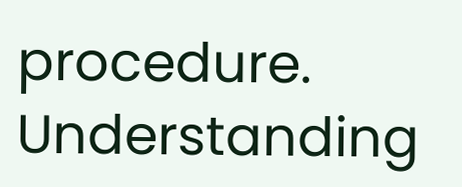procedure. Understanding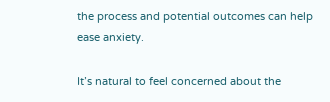the process and potential outcomes can help ease anxiety.

It’s natural to feel concerned about the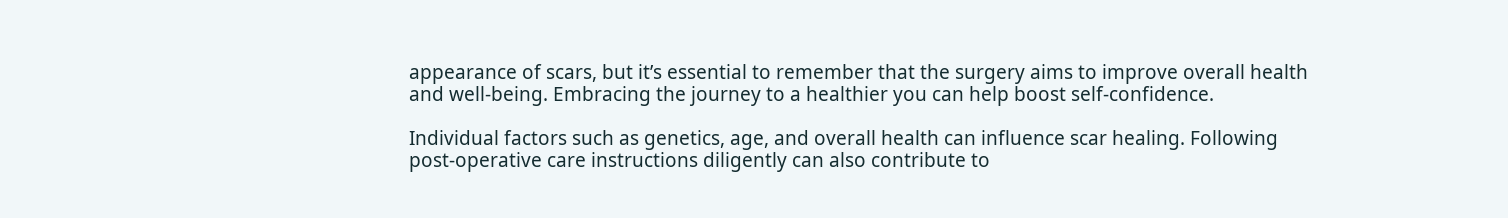appearance of scars, but it’s essential to remember that the surgery aims to improve overall health and well-being. Embracing the journey to a healthier you can help boost self-confidence.

Individual factors such as genetics, age, and overall health can influence scar healing. Following post-operative care instructions diligently can also contribute to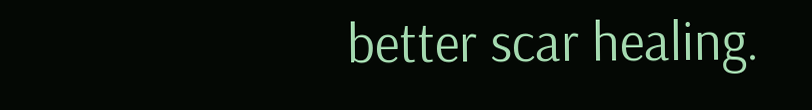better scar healing.